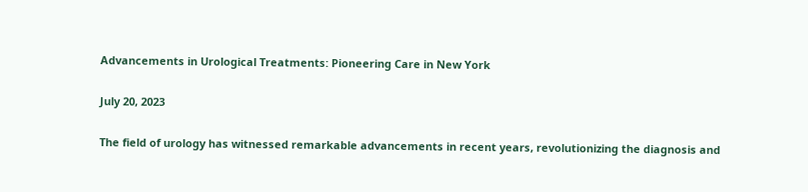Advancements in Urological Treatments: Pioneering Care in New York

July 20, 2023

The field of urology has witnessed remarkable advancements in recent years, revolutionizing the diagnosis and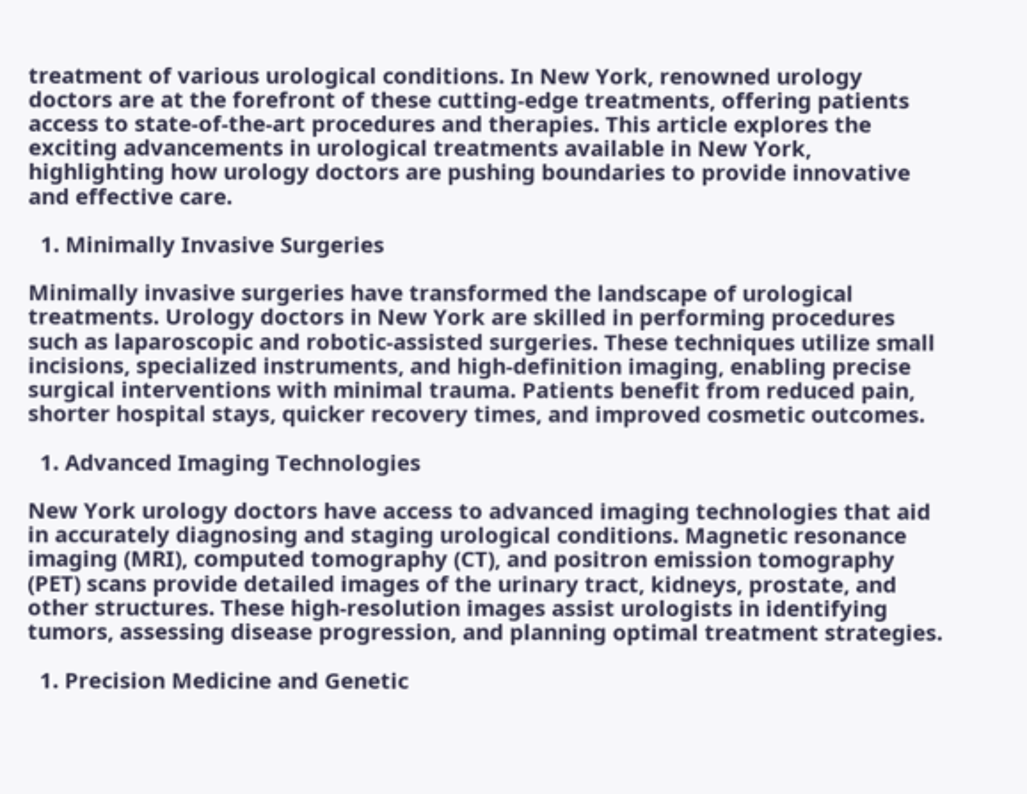treatment of various urological conditions. In New York, renowned urology doctors are at the forefront of these cutting-edge treatments, offering patients access to state-of-the-art procedures and therapies. This article explores the exciting advancements in urological treatments available in New York, highlighting how urology doctors are pushing boundaries to provide innovative and effective care.

  1. Minimally Invasive Surgeries

Minimally invasive surgeries have transformed the landscape of urological treatments. Urology doctors in New York are skilled in performing procedures such as laparoscopic and robotic-assisted surgeries. These techniques utilize small incisions, specialized instruments, and high-definition imaging, enabling precise surgical interventions with minimal trauma. Patients benefit from reduced pain, shorter hospital stays, quicker recovery times, and improved cosmetic outcomes.

  1. Advanced Imaging Technologies

New York urology doctors have access to advanced imaging technologies that aid in accurately diagnosing and staging urological conditions. Magnetic resonance imaging (MRI), computed tomography (CT), and positron emission tomography (PET) scans provide detailed images of the urinary tract, kidneys, prostate, and other structures. These high-resolution images assist urologists in identifying tumors, assessing disease progression, and planning optimal treatment strategies.

  1. Precision Medicine and Genetic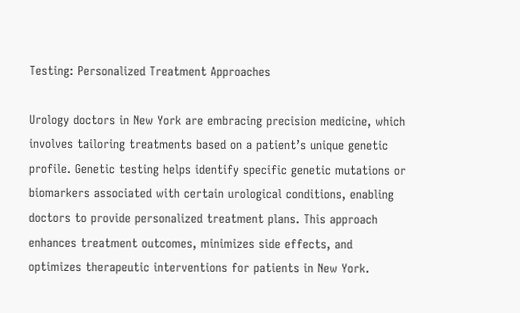Testing: Personalized Treatment Approaches

Urology doctors in New York are embracing precision medicine, which involves tailoring treatments based on a patient’s unique genetic profile. Genetic testing helps identify specific genetic mutations or biomarkers associated with certain urological conditions, enabling doctors to provide personalized treatment plans. This approach enhances treatment outcomes, minimizes side effects, and optimizes therapeutic interventions for patients in New York.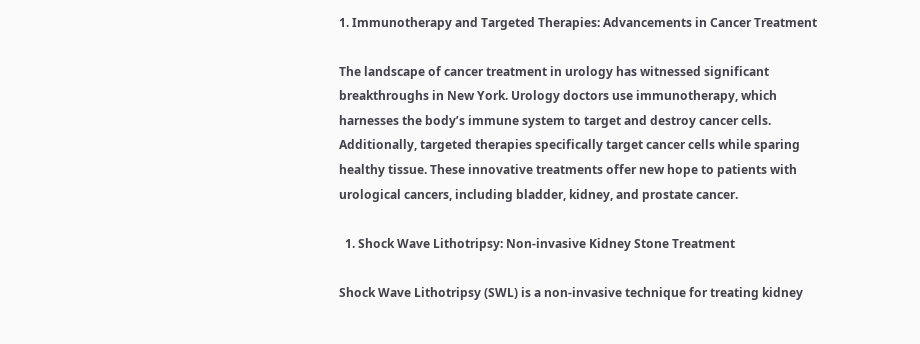1. Immunotherapy and Targeted Therapies: Advancements in Cancer Treatment

The landscape of cancer treatment in urology has witnessed significant breakthroughs in New York. Urology doctors use immunotherapy, which harnesses the body’s immune system to target and destroy cancer cells. Additionally, targeted therapies specifically target cancer cells while sparing healthy tissue. These innovative treatments offer new hope to patients with urological cancers, including bladder, kidney, and prostate cancer.

  1. Shock Wave Lithotripsy: Non-invasive Kidney Stone Treatment

Shock Wave Lithotripsy (SWL) is a non-invasive technique for treating kidney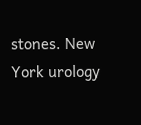stones. New York urology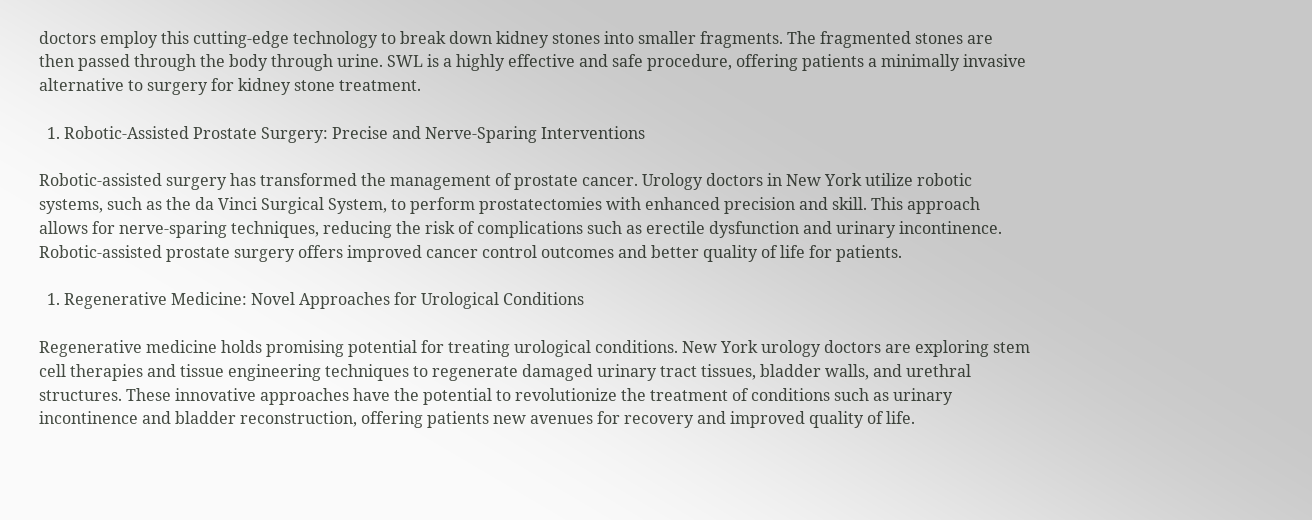doctors employ this cutting-edge technology to break down kidney stones into smaller fragments. The fragmented stones are then passed through the body through urine. SWL is a highly effective and safe procedure, offering patients a minimally invasive alternative to surgery for kidney stone treatment.

  1. Robotic-Assisted Prostate Surgery: Precise and Nerve-Sparing Interventions

Robotic-assisted surgery has transformed the management of prostate cancer. Urology doctors in New York utilize robotic systems, such as the da Vinci Surgical System, to perform prostatectomies with enhanced precision and skill. This approach allows for nerve-sparing techniques, reducing the risk of complications such as erectile dysfunction and urinary incontinence. Robotic-assisted prostate surgery offers improved cancer control outcomes and better quality of life for patients.

  1. Regenerative Medicine: Novel Approaches for Urological Conditions

Regenerative medicine holds promising potential for treating urological conditions. New York urology doctors are exploring stem cell therapies and tissue engineering techniques to regenerate damaged urinary tract tissues, bladder walls, and urethral structures. These innovative approaches have the potential to revolutionize the treatment of conditions such as urinary incontinence and bladder reconstruction, offering patients new avenues for recovery and improved quality of life.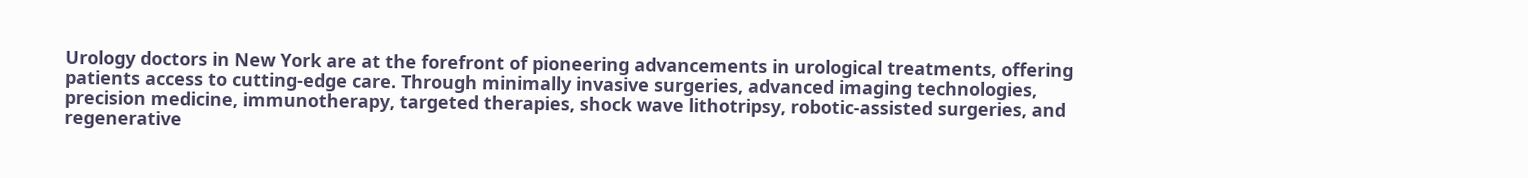Urology doctors in New York are at the forefront of pioneering advancements in urological treatments, offering patients access to cutting-edge care. Through minimally invasive surgeries, advanced imaging technologies, precision medicine, immunotherapy, targeted therapies, shock wave lithotripsy, robotic-assisted surgeries, and regenerative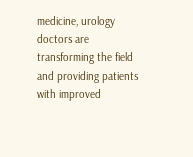medicine, urology doctors are transforming the field and providing patients with improved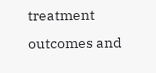treatment outcomes and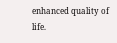enhanced quality of life.